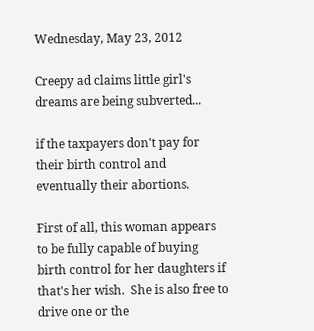Wednesday, May 23, 2012

Creepy ad claims little girl's dreams are being subverted...

if the taxpayers don't pay for their birth control and eventually their abortions.

First of all, this woman appears to be fully capable of buying birth control for her daughters if that's her wish.  She is also free to drive one or the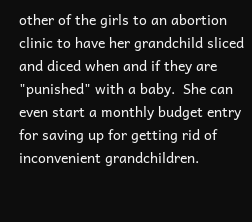other of the girls to an abortion clinic to have her grandchild sliced and diced when and if they are "punished" with a baby.  She can even start a monthly budget entry for saving up for getting rid of inconvenient grandchildren.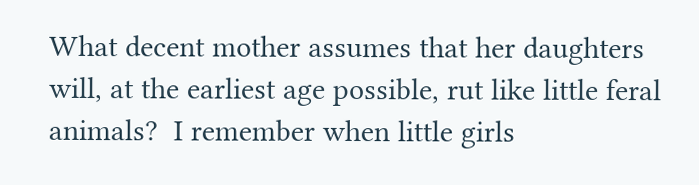What decent mother assumes that her daughters will, at the earliest age possible, rut like little feral animals?  I remember when little girls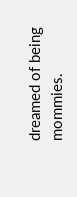dreamed of being mommies.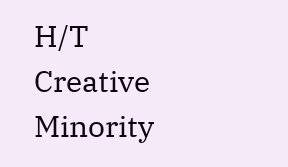H/T Creative Minority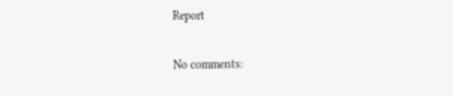Report

No comments: